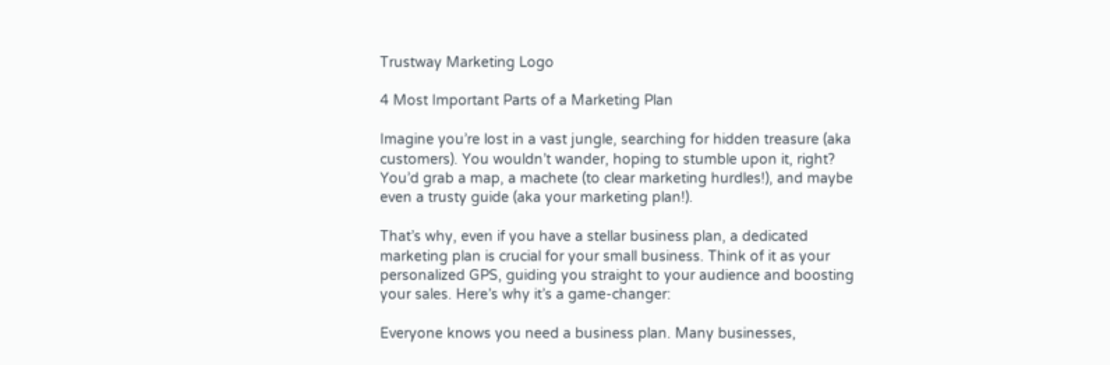Trustway Marketing Logo

4 Most Important Parts of a Marketing Plan

Imagine you’re lost in a vast jungle, searching for hidden treasure (aka customers). You wouldn’t wander, hoping to stumble upon it, right? You’d grab a map, a machete (to clear marketing hurdles!), and maybe even a trusty guide (aka your marketing plan!).

That’s why, even if you have a stellar business plan, a dedicated marketing plan is crucial for your small business. Think of it as your personalized GPS, guiding you straight to your audience and boosting your sales. Here’s why it’s a game-changer:

Everyone knows you need a business plan. Many businesses,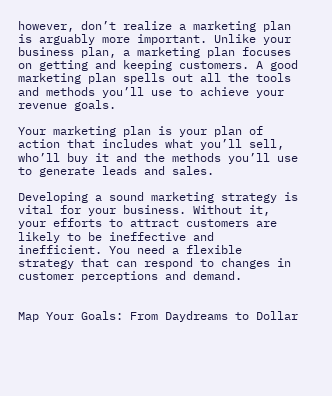however, don’t realize a marketing plan is arguably more important. Unlike your business plan, a marketing plan focuses on getting and keeping customers. A good marketing plan spells out all the tools and methods you’ll use to achieve your revenue goals.

Your marketing plan is your plan of action that includes what you’ll sell, who’ll buy it and the methods you’ll use to generate leads and sales.

Developing a sound marketing strategy is vital for your business. Without it, your efforts to attract customers are likely to be ineffective and inefficient. You need a flexible strategy that can respond to changes in customer perceptions and demand.


Map Your Goals: From Daydreams to Dollar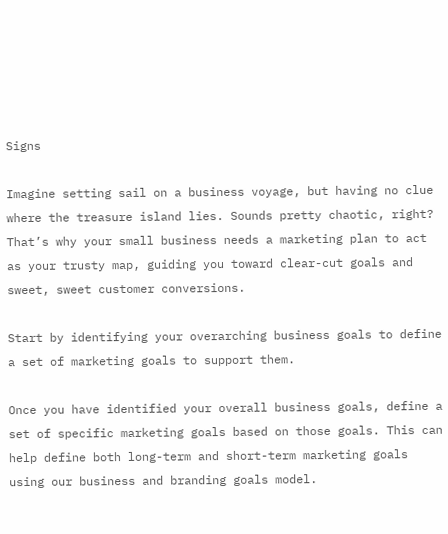Signs

Imagine setting sail on a business voyage, but having no clue where the treasure island lies. Sounds pretty chaotic, right? That’s why your small business needs a marketing plan to act as your trusty map, guiding you toward clear-cut goals and sweet, sweet customer conversions.

Start by identifying your overarching business goals to define a set of marketing goals to support them.

Once you have identified your overall business goals, define a set of specific marketing goals based on those goals. This can help define both long-term and short-term marketing goals using our business and branding goals model.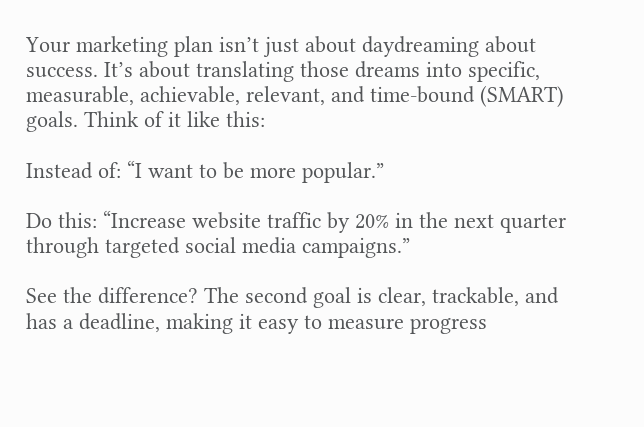Your marketing plan isn’t just about daydreaming about success. It’s about translating those dreams into specific, measurable, achievable, relevant, and time-bound (SMART) goals. Think of it like this:

Instead of: “I want to be more popular.”

Do this: “Increase website traffic by 20% in the next quarter through targeted social media campaigns.”

See the difference? The second goal is clear, trackable, and has a deadline, making it easy to measure progress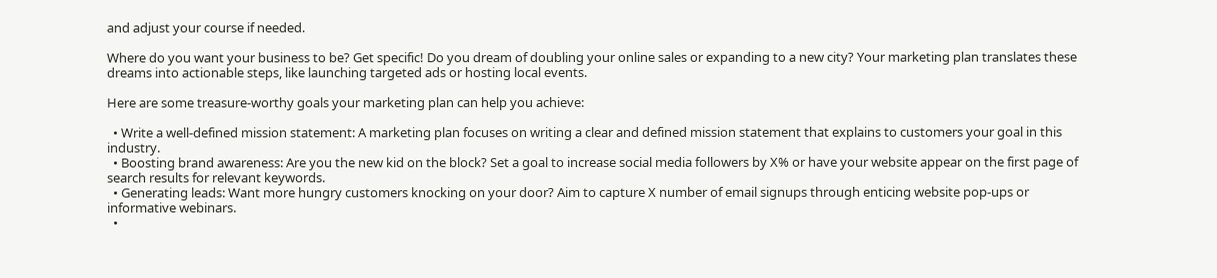and adjust your course if needed.

Where do you want your business to be? Get specific! Do you dream of doubling your online sales or expanding to a new city? Your marketing plan translates these dreams into actionable steps, like launching targeted ads or hosting local events.

Here are some treasure-worthy goals your marketing plan can help you achieve:

  • Write a well-defined mission statement: A marketing plan focuses on writing a clear and defined mission statement that explains to customers your goal in this industry.
  • Boosting brand awareness: Are you the new kid on the block? Set a goal to increase social media followers by X% or have your website appear on the first page of search results for relevant keywords.
  • Generating leads: Want more hungry customers knocking on your door? Aim to capture X number of email signups through enticing website pop-ups or informative webinars.
  •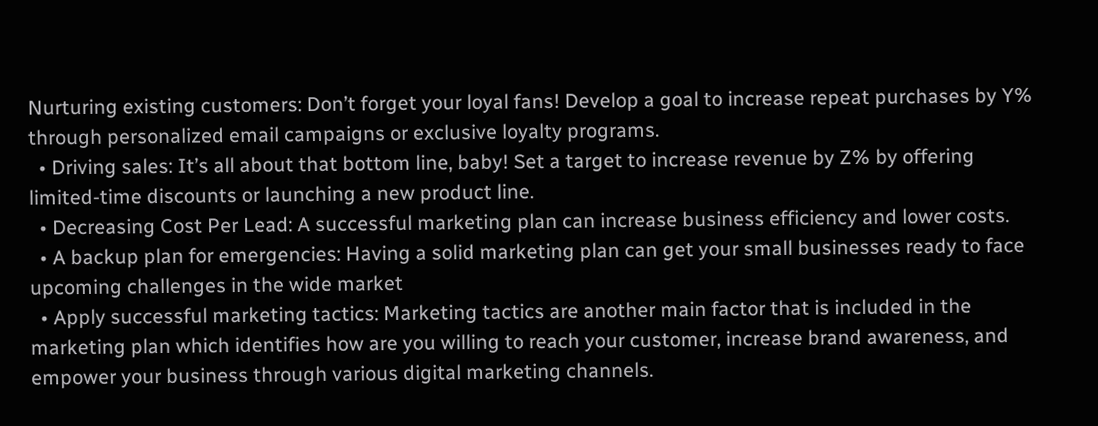Nurturing existing customers: Don’t forget your loyal fans! Develop a goal to increase repeat purchases by Y% through personalized email campaigns or exclusive loyalty programs.
  • Driving sales: It’s all about that bottom line, baby! Set a target to increase revenue by Z% by offering limited-time discounts or launching a new product line.
  • Decreasing Cost Per Lead: A successful marketing plan can increase business efficiency and lower costs.
  • A backup plan for emergencies: Having a solid marketing plan can get your small businesses ready to face upcoming challenges in the wide market
  • Apply successful marketing tactics: Marketing tactics are another main factor that is included in the marketing plan which identifies how are you willing to reach your customer, increase brand awareness, and empower your business through various digital marketing channels.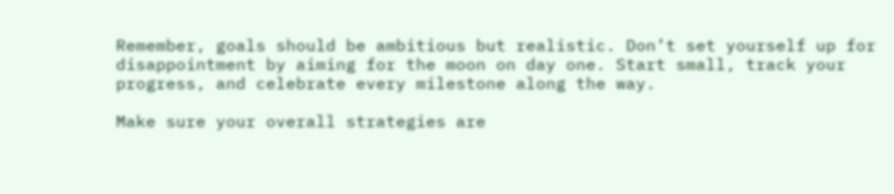Remember, goals should be ambitious but realistic. Don’t set yourself up for disappointment by aiming for the moon on day one. Start small, track your progress, and celebrate every milestone along the way.

Make sure your overall strategies are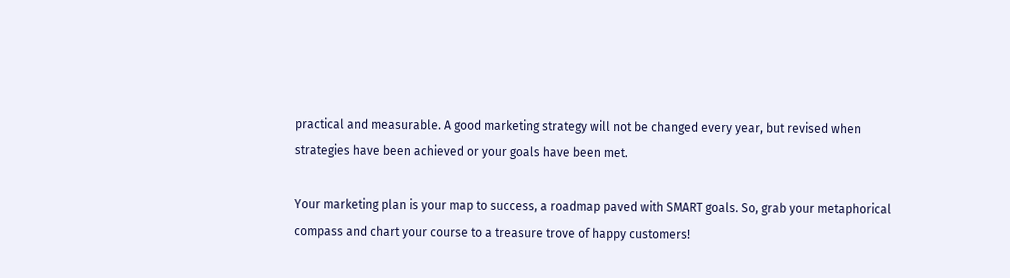practical and measurable. A good marketing strategy will not be changed every year, but revised when strategies have been achieved or your goals have been met.

Your marketing plan is your map to success, a roadmap paved with SMART goals. So, grab your metaphorical compass and chart your course to a treasure trove of happy customers!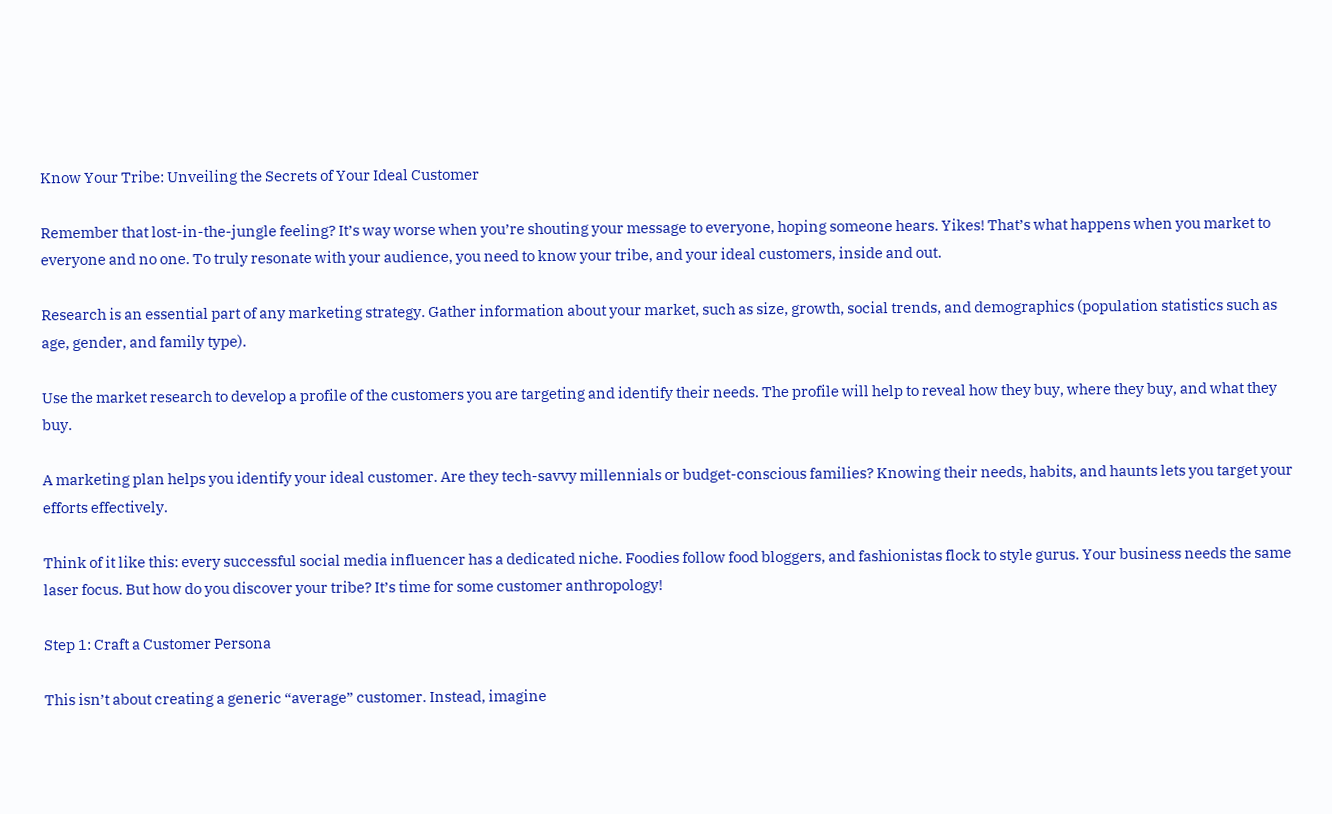Know Your Tribe: Unveiling the Secrets of Your Ideal Customer

Remember that lost-in-the-jungle feeling? It’s way worse when you’re shouting your message to everyone, hoping someone hears. Yikes! That’s what happens when you market to everyone and no one. To truly resonate with your audience, you need to know your tribe, and your ideal customers, inside and out.

Research is an essential part of any marketing strategy. Gather information about your market, such as size, growth, social trends, and demographics (population statistics such as age, gender, and family type).

Use the market research to develop a profile of the customers you are targeting and identify their needs. The profile will help to reveal how they buy, where they buy, and what they buy.

A marketing plan helps you identify your ideal customer. Are they tech-savvy millennials or budget-conscious families? Knowing their needs, habits, and haunts lets you target your efforts effectively.

Think of it like this: every successful social media influencer has a dedicated niche. Foodies follow food bloggers, and fashionistas flock to style gurus. Your business needs the same laser focus. But how do you discover your tribe? It’s time for some customer anthropology!

Step 1: Craft a Customer Persona

This isn’t about creating a generic “average” customer. Instead, imagine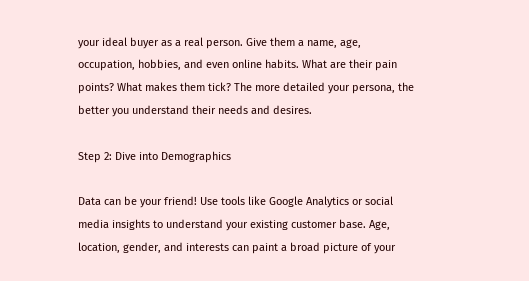your ideal buyer as a real person. Give them a name, age, occupation, hobbies, and even online habits. What are their pain points? What makes them tick? The more detailed your persona, the better you understand their needs and desires.

Step 2: Dive into Demographics

Data can be your friend! Use tools like Google Analytics or social media insights to understand your existing customer base. Age, location, gender, and interests can paint a broad picture of your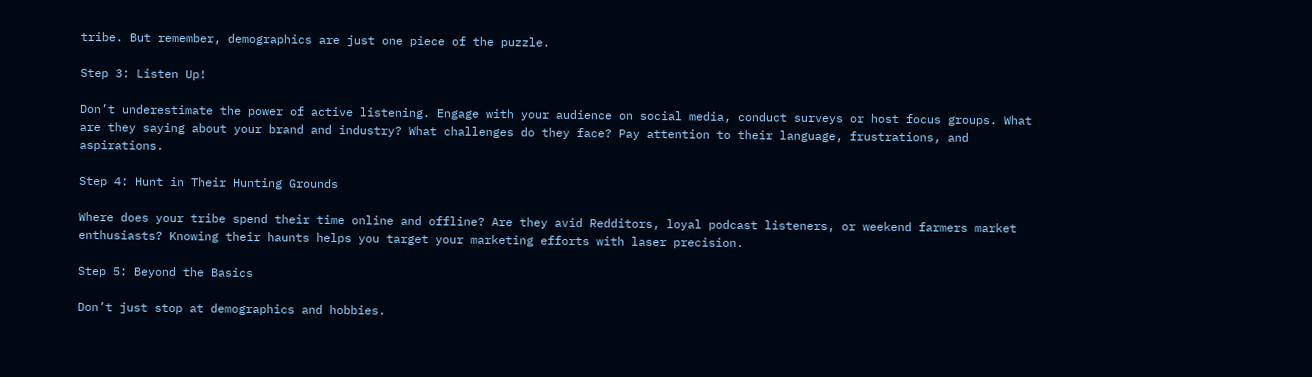tribe. But remember, demographics are just one piece of the puzzle.

Step 3: Listen Up!

Don’t underestimate the power of active listening. Engage with your audience on social media, conduct surveys or host focus groups. What are they saying about your brand and industry? What challenges do they face? Pay attention to their language, frustrations, and aspirations.

Step 4: Hunt in Their Hunting Grounds

Where does your tribe spend their time online and offline? Are they avid Redditors, loyal podcast listeners, or weekend farmers market enthusiasts? Knowing their haunts helps you target your marketing efforts with laser precision.

Step 5: Beyond the Basics

Don’t just stop at demographics and hobbies.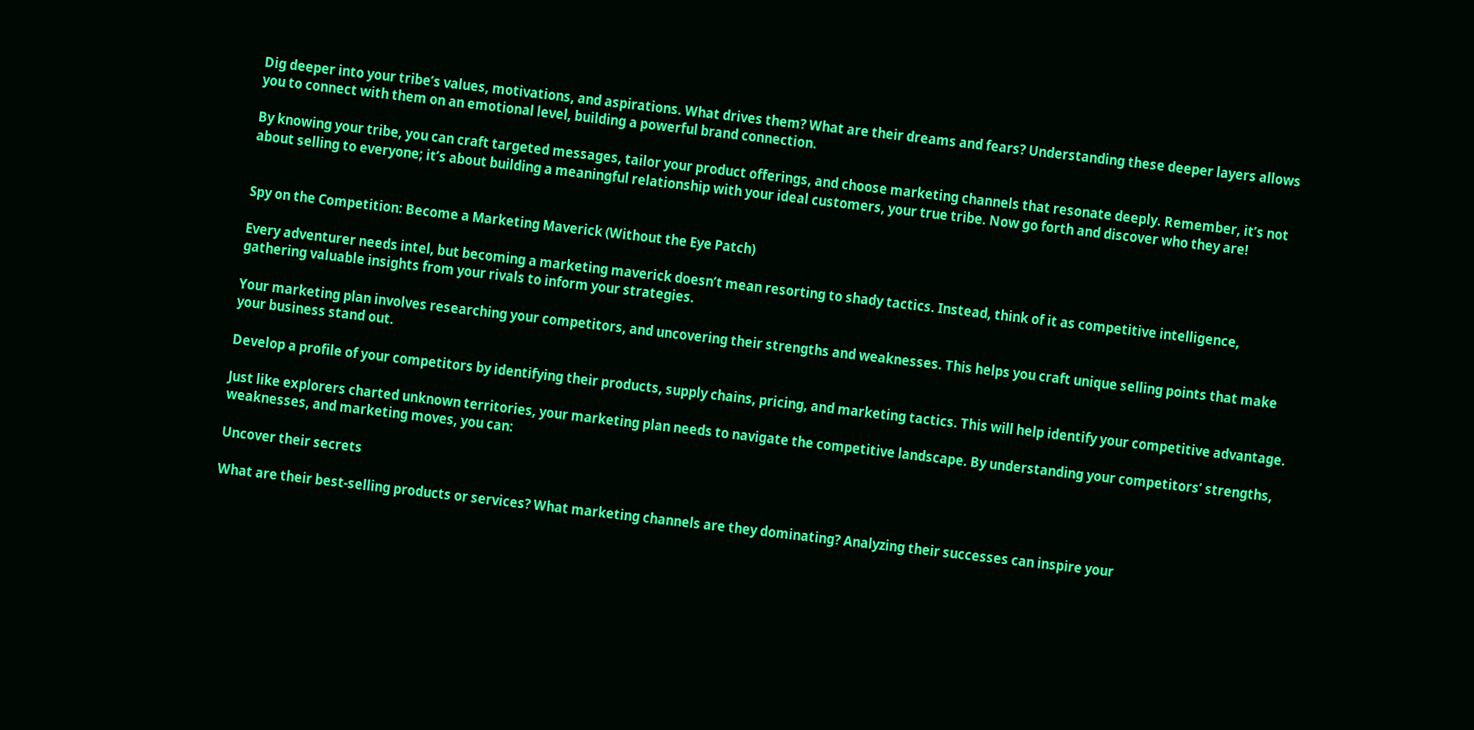Dig deeper into your tribe’s values, motivations, and aspirations. What drives them? What are their dreams and fears? Understanding these deeper layers allows you to connect with them on an emotional level, building a powerful brand connection.

By knowing your tribe, you can craft targeted messages, tailor your product offerings, and choose marketing channels that resonate deeply. Remember, it’s not about selling to everyone; it’s about building a meaningful relationship with your ideal customers, your true tribe. Now go forth and discover who they are!


Spy on the Competition: Become a Marketing Maverick (Without the Eye Patch)

Every adventurer needs intel, but becoming a marketing maverick doesn’t mean resorting to shady tactics. Instead, think of it as competitive intelligence, gathering valuable insights from your rivals to inform your strategies.

Your marketing plan involves researching your competitors, and uncovering their strengths and weaknesses. This helps you craft unique selling points that make your business stand out.

Develop a profile of your competitors by identifying their products, supply chains, pricing, and marketing tactics. This will help identify your competitive advantage.

Just like explorers charted unknown territories, your marketing plan needs to navigate the competitive landscape. By understanding your competitors’ strengths, weaknesses, and marketing moves, you can:

Uncover their secrets

What are their best-selling products or services? What marketing channels are they dominating? Analyzing their successes can inspire your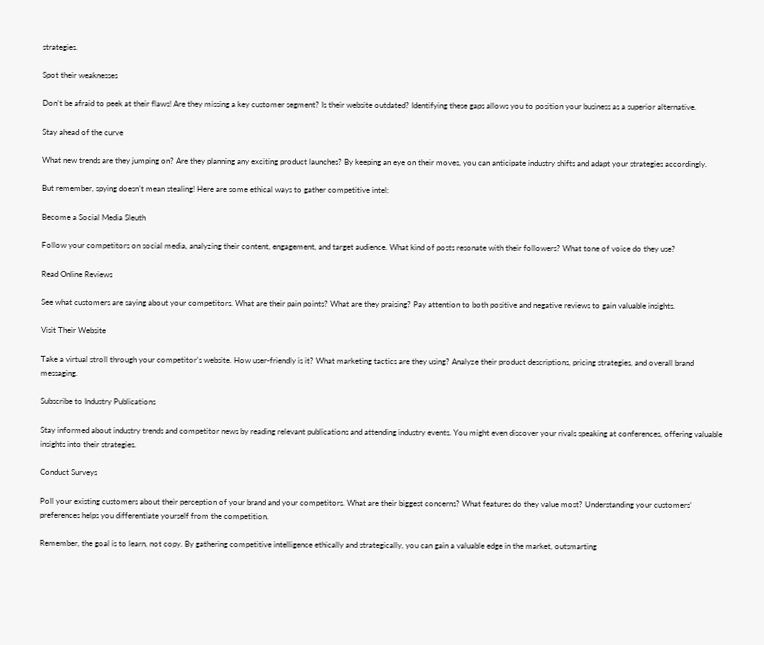strategies.

Spot their weaknesses

Don’t be afraid to peek at their flaws! Are they missing a key customer segment? Is their website outdated? Identifying these gaps allows you to position your business as a superior alternative.

Stay ahead of the curve

What new trends are they jumping on? Are they planning any exciting product launches? By keeping an eye on their moves, you can anticipate industry shifts and adapt your strategies accordingly.

But remember, spying doesn’t mean stealing! Here are some ethical ways to gather competitive intel:

Become a Social Media Sleuth

Follow your competitors on social media, analyzing their content, engagement, and target audience. What kind of posts resonate with their followers? What tone of voice do they use?

Read Online Reviews

See what customers are saying about your competitors. What are their pain points? What are they praising? Pay attention to both positive and negative reviews to gain valuable insights.

Visit Their Website

Take a virtual stroll through your competitor’s website. How user-friendly is it? What marketing tactics are they using? Analyze their product descriptions, pricing strategies, and overall brand messaging.

Subscribe to Industry Publications

Stay informed about industry trends and competitor news by reading relevant publications and attending industry events. You might even discover your rivals speaking at conferences, offering valuable insights into their strategies.

Conduct Surveys

Poll your existing customers about their perception of your brand and your competitors. What are their biggest concerns? What features do they value most? Understanding your customers’ preferences helps you differentiate yourself from the competition.

Remember, the goal is to learn, not copy. By gathering competitive intelligence ethically and strategically, you can gain a valuable edge in the market, outsmarting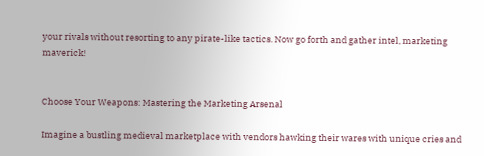your rivals without resorting to any pirate-like tactics. Now go forth and gather intel, marketing maverick!


Choose Your Weapons: Mastering the Marketing Arsenal

Imagine a bustling medieval marketplace with vendors hawking their wares with unique cries and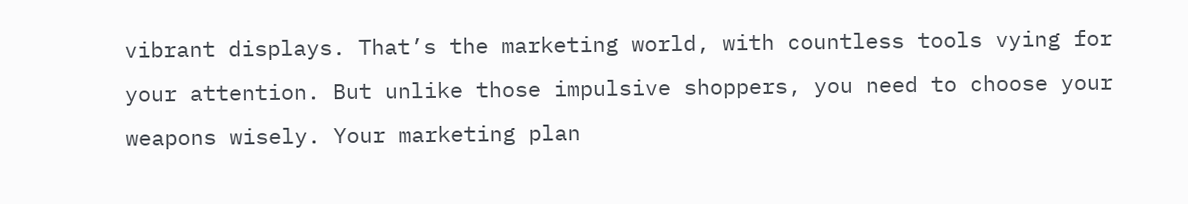vibrant displays. That’s the marketing world, with countless tools vying for your attention. But unlike those impulsive shoppers, you need to choose your weapons wisely. Your marketing plan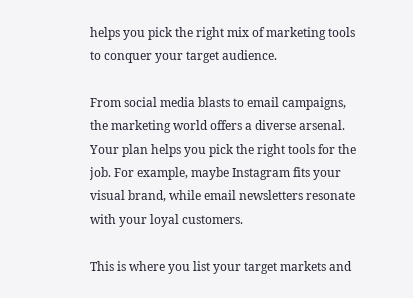helps you pick the right mix of marketing tools to conquer your target audience.

From social media blasts to email campaigns, the marketing world offers a diverse arsenal. Your plan helps you pick the right tools for the job. For example, maybe Instagram fits your visual brand, while email newsletters resonate with your loyal customers.

This is where you list your target markets and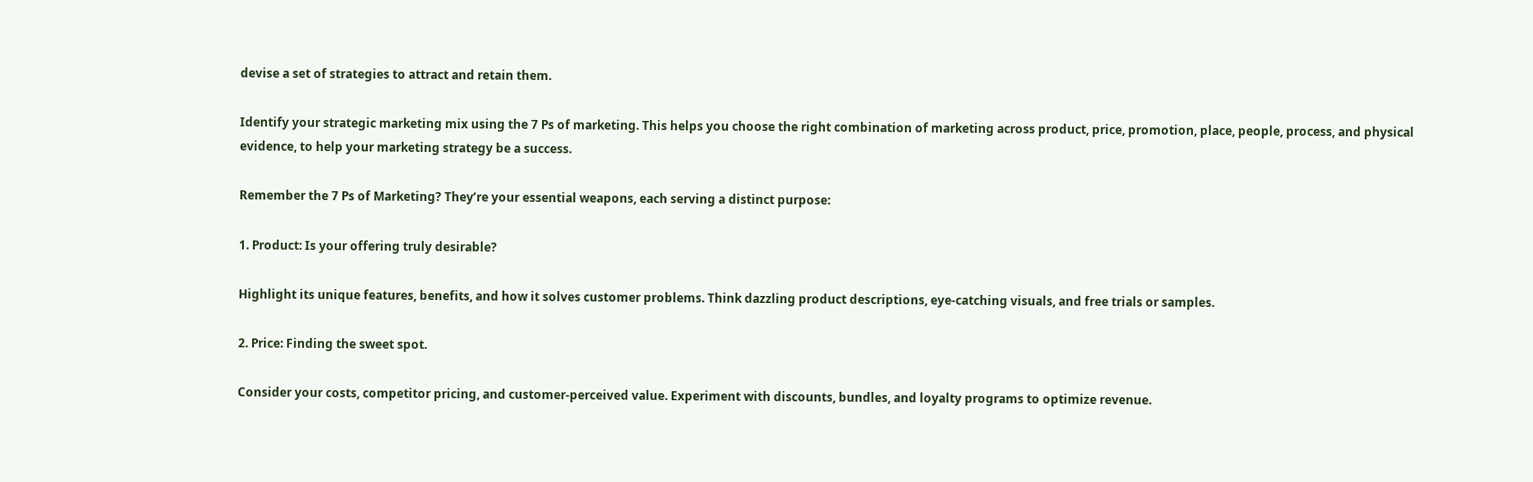devise a set of strategies to attract and retain them.

Identify your strategic marketing mix using the 7 Ps of marketing. This helps you choose the right combination of marketing across product, price, promotion, place, people, process, and physical evidence, to help your marketing strategy be a success.

Remember the 7 Ps of Marketing? They’re your essential weapons, each serving a distinct purpose:

1. Product: Is your offering truly desirable?

Highlight its unique features, benefits, and how it solves customer problems. Think dazzling product descriptions, eye-catching visuals, and free trials or samples.

2. Price: Finding the sweet spot.

Consider your costs, competitor pricing, and customer-perceived value. Experiment with discounts, bundles, and loyalty programs to optimize revenue.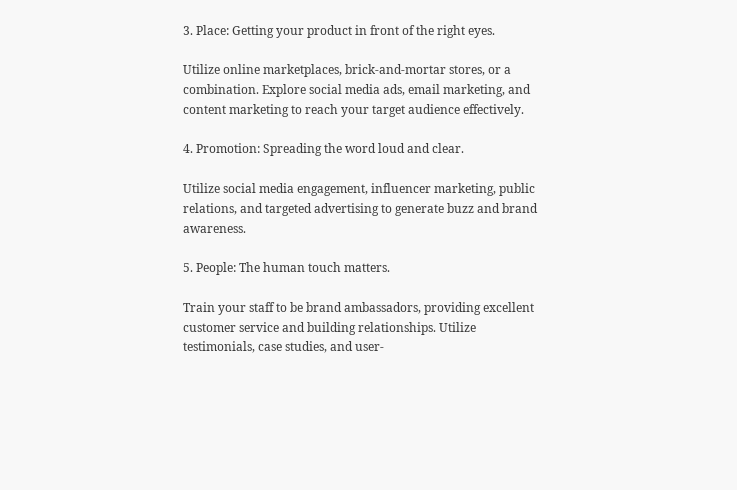3. Place: Getting your product in front of the right eyes.

Utilize online marketplaces, brick-and-mortar stores, or a combination. Explore social media ads, email marketing, and content marketing to reach your target audience effectively.

4. Promotion: Spreading the word loud and clear.

Utilize social media engagement, influencer marketing, public relations, and targeted advertising to generate buzz and brand awareness.

5. People: The human touch matters.

Train your staff to be brand ambassadors, providing excellent customer service and building relationships. Utilize testimonials, case studies, and user-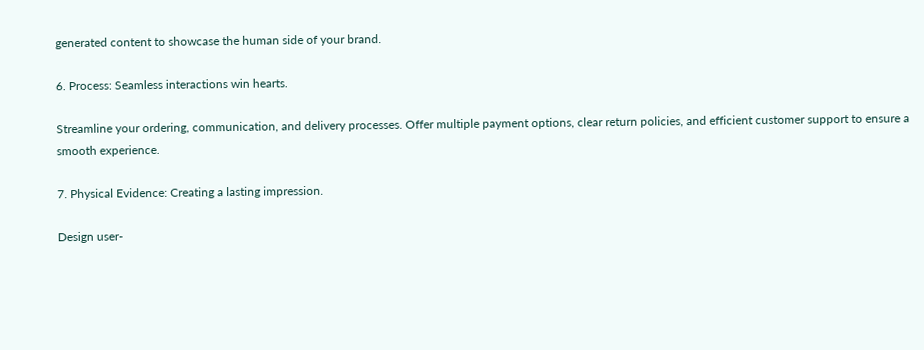generated content to showcase the human side of your brand.

6. Process: Seamless interactions win hearts.

Streamline your ordering, communication, and delivery processes. Offer multiple payment options, clear return policies, and efficient customer support to ensure a smooth experience.

7. Physical Evidence: Creating a lasting impression.

Design user-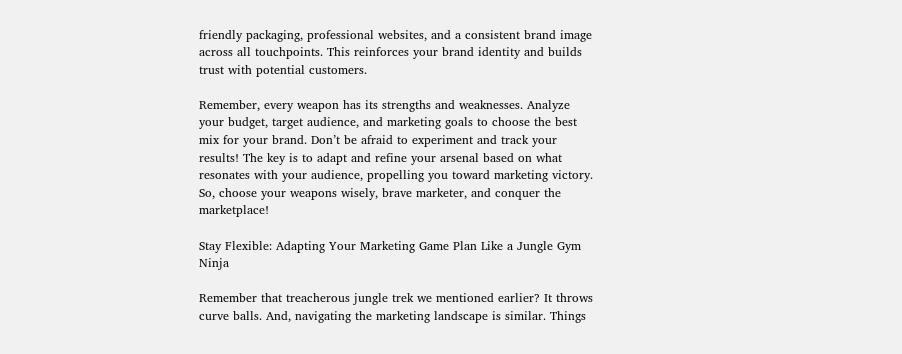friendly packaging, professional websites, and a consistent brand image across all touchpoints. This reinforces your brand identity and builds trust with potential customers.

Remember, every weapon has its strengths and weaknesses. Analyze your budget, target audience, and marketing goals to choose the best mix for your brand. Don’t be afraid to experiment and track your results! The key is to adapt and refine your arsenal based on what resonates with your audience, propelling you toward marketing victory. So, choose your weapons wisely, brave marketer, and conquer the marketplace!

Stay Flexible: Adapting Your Marketing Game Plan Like a Jungle Gym Ninja

Remember that treacherous jungle trek we mentioned earlier? It throws curve balls. And, navigating the marketing landscape is similar. Things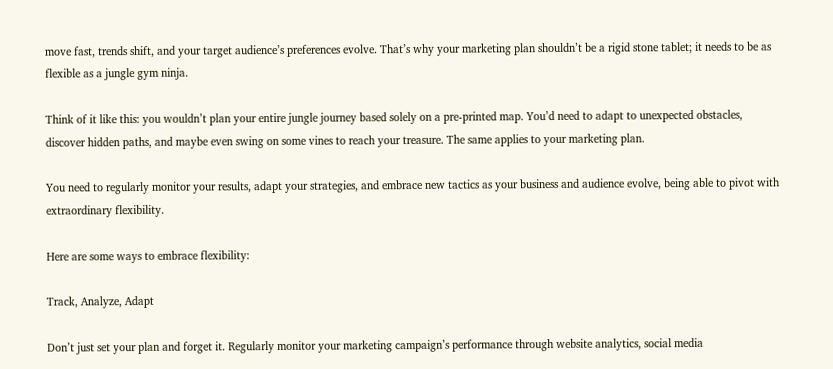move fast, trends shift, and your target audience’s preferences evolve. That’s why your marketing plan shouldn’t be a rigid stone tablet; it needs to be as flexible as a jungle gym ninja.

Think of it like this: you wouldn’t plan your entire jungle journey based solely on a pre-printed map. You’d need to adapt to unexpected obstacles, discover hidden paths, and maybe even swing on some vines to reach your treasure. The same applies to your marketing plan.

You need to regularly monitor your results, adapt your strategies, and embrace new tactics as your business and audience evolve, being able to pivot with extraordinary flexibility.

Here are some ways to embrace flexibility:

Track, Analyze, Adapt

Don’t just set your plan and forget it. Regularly monitor your marketing campaign’s performance through website analytics, social media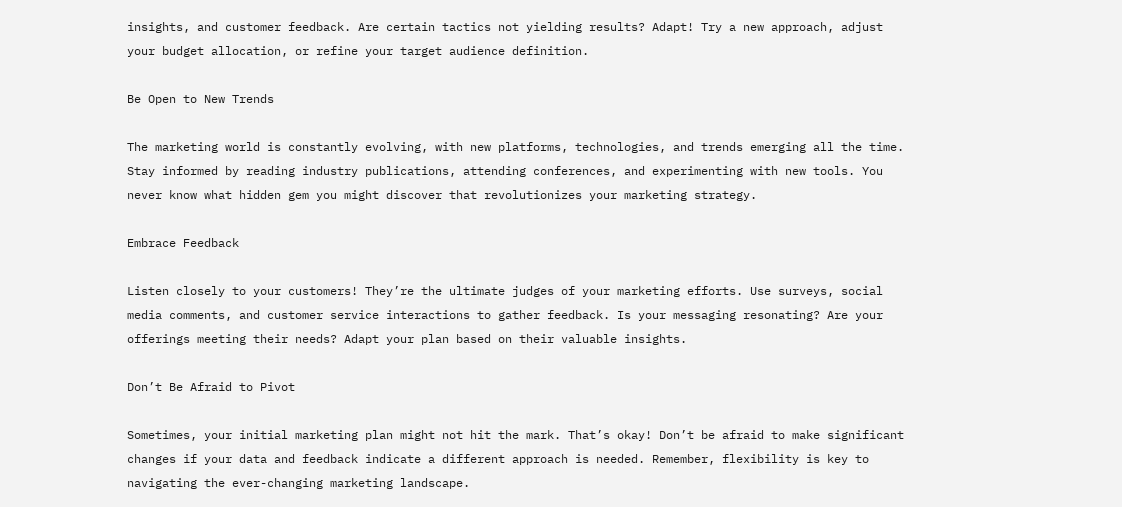insights, and customer feedback. Are certain tactics not yielding results? Adapt! Try a new approach, adjust your budget allocation, or refine your target audience definition.

Be Open to New Trends

The marketing world is constantly evolving, with new platforms, technologies, and trends emerging all the time. Stay informed by reading industry publications, attending conferences, and experimenting with new tools. You never know what hidden gem you might discover that revolutionizes your marketing strategy.

Embrace Feedback

Listen closely to your customers! They’re the ultimate judges of your marketing efforts. Use surveys, social media comments, and customer service interactions to gather feedback. Is your messaging resonating? Are your offerings meeting their needs? Adapt your plan based on their valuable insights.

Don’t Be Afraid to Pivot

Sometimes, your initial marketing plan might not hit the mark. That’s okay! Don’t be afraid to make significant changes if your data and feedback indicate a different approach is needed. Remember, flexibility is key to navigating the ever-changing marketing landscape.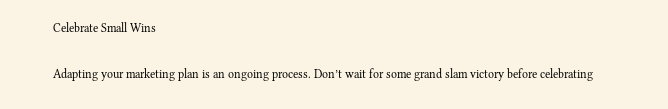Celebrate Small Wins

Adapting your marketing plan is an ongoing process. Don’t wait for some grand slam victory before celebrating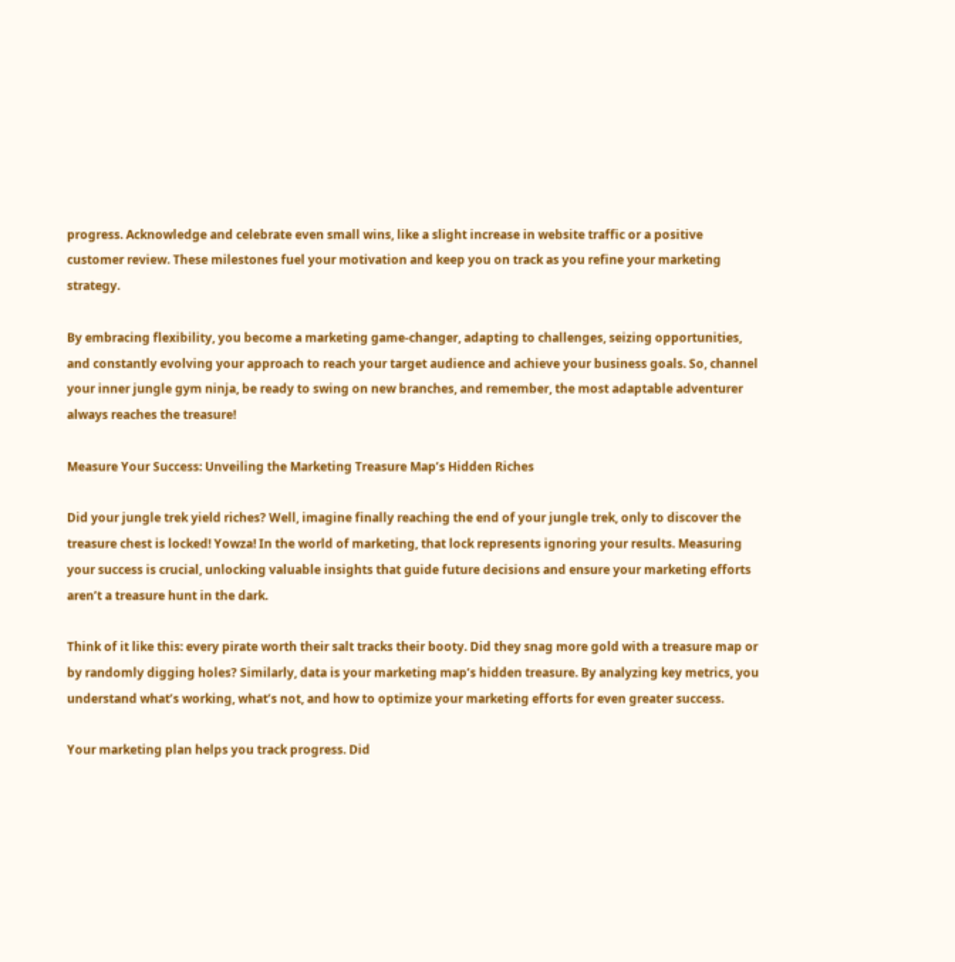progress. Acknowledge and celebrate even small wins, like a slight increase in website traffic or a positive customer review. These milestones fuel your motivation and keep you on track as you refine your marketing strategy.

By embracing flexibility, you become a marketing game-changer, adapting to challenges, seizing opportunities, and constantly evolving your approach to reach your target audience and achieve your business goals. So, channel your inner jungle gym ninja, be ready to swing on new branches, and remember, the most adaptable adventurer always reaches the treasure!

Measure Your Success: Unveiling the Marketing Treasure Map’s Hidden Riches

Did your jungle trek yield riches? Well, imagine finally reaching the end of your jungle trek, only to discover the treasure chest is locked! Yowza! In the world of marketing, that lock represents ignoring your results. Measuring your success is crucial, unlocking valuable insights that guide future decisions and ensure your marketing efforts aren’t a treasure hunt in the dark.

Think of it like this: every pirate worth their salt tracks their booty. Did they snag more gold with a treasure map or by randomly digging holes? Similarly, data is your marketing map’s hidden treasure. By analyzing key metrics, you understand what’s working, what’s not, and how to optimize your marketing efforts for even greater success.

Your marketing plan helps you track progress. Did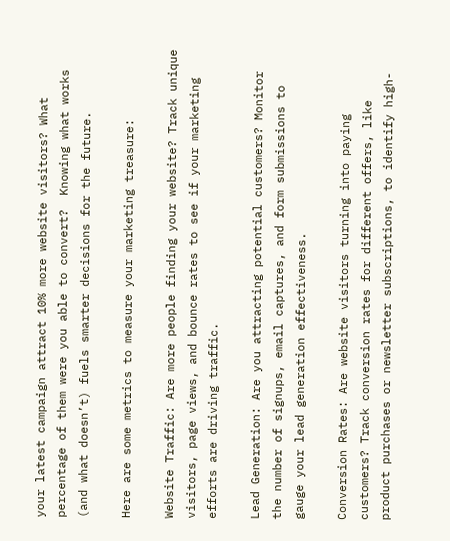your latest campaign attract 10% more website visitors? What percentage of them were you able to convert?  Knowing what works (and what doesn’t) fuels smarter decisions for the future.

Here are some metrics to measure your marketing treasure:

Website Traffic: Are more people finding your website? Track unique visitors, page views, and bounce rates to see if your marketing efforts are driving traffic.

Lead Generation: Are you attracting potential customers? Monitor the number of signups, email captures, and form submissions to gauge your lead generation effectiveness.

Conversion Rates: Are website visitors turning into paying customers? Track conversion rates for different offers, like product purchases or newsletter subscriptions, to identify high-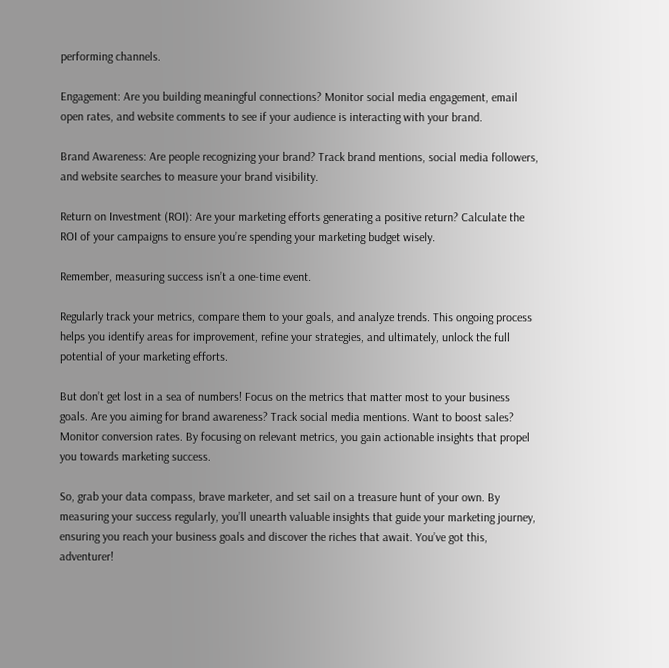performing channels.

Engagement: Are you building meaningful connections? Monitor social media engagement, email open rates, and website comments to see if your audience is interacting with your brand.

Brand Awareness: Are people recognizing your brand? Track brand mentions, social media followers, and website searches to measure your brand visibility.

Return on Investment (ROI): Are your marketing efforts generating a positive return? Calculate the ROI of your campaigns to ensure you’re spending your marketing budget wisely.

Remember, measuring success isn’t a one-time event.

Regularly track your metrics, compare them to your goals, and analyze trends. This ongoing process helps you identify areas for improvement, refine your strategies, and ultimately, unlock the full potential of your marketing efforts.

But don’t get lost in a sea of numbers! Focus on the metrics that matter most to your business goals. Are you aiming for brand awareness? Track social media mentions. Want to boost sales? Monitor conversion rates. By focusing on relevant metrics, you gain actionable insights that propel you towards marketing success.

So, grab your data compass, brave marketer, and set sail on a treasure hunt of your own. By measuring your success regularly, you’ll unearth valuable insights that guide your marketing journey, ensuring you reach your business goals and discover the riches that await. You’ve got this, adventurer!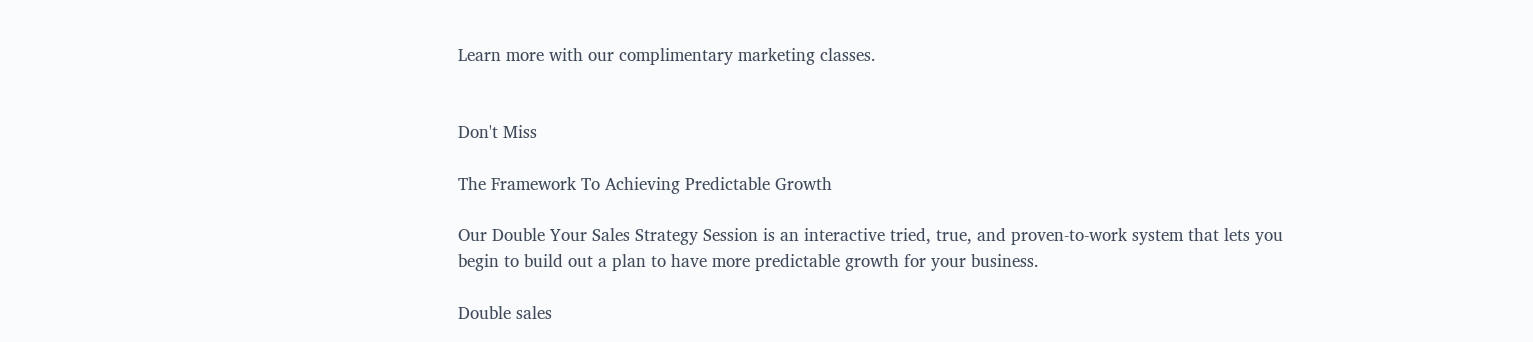Learn more with our complimentary marketing classes.


Don't Miss

The Framework To Achieving Predictable Growth

Our Double Your Sales Strategy Session is an interactive tried, true, and proven-to-work system that lets you begin to build out a plan to have more predictable growth for your business.

Double sales